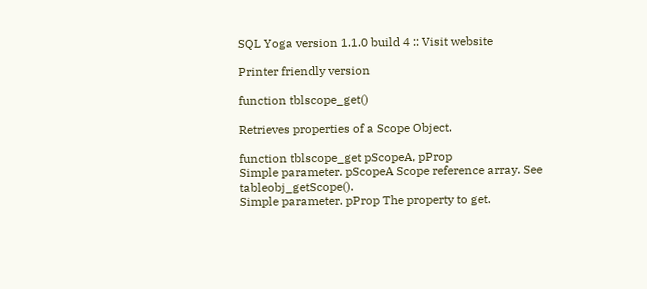SQL Yoga version 1.1.0 build 4 :: Visit website

Printer friendly version

function tblscope_get()

Retrieves properties of a Scope Object.

function tblscope_get pScopeA, pProp
Simple parameter. pScopeA Scope reference array. See tableobj_getScope().
Simple parameter. pProp The property to get.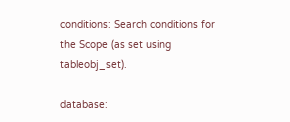conditions: Search conditions for the Scope (as set using tableobj_set).

database: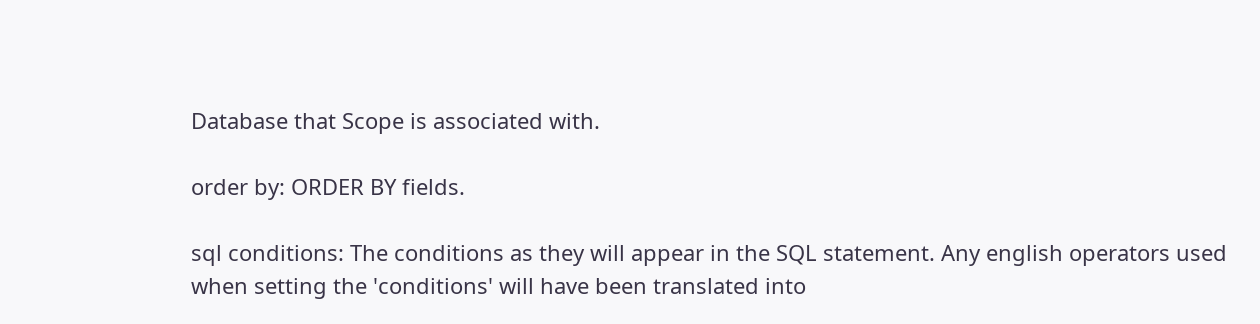Database that Scope is associated with.

order by: ORDER BY fields.

sql conditions: The conditions as they will appear in the SQL statement. Any english operators used when setting the 'conditions' will have been translated into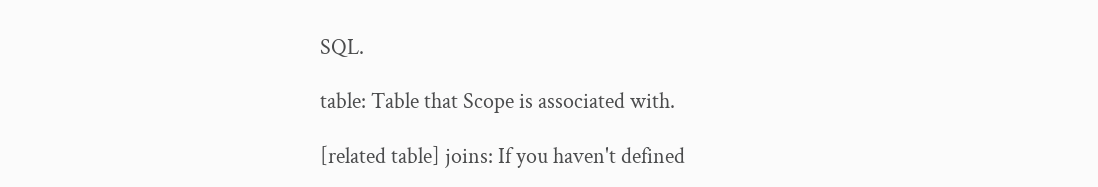SQL.

table: Table that Scope is associated with.

[related table] joins: If you haven't defined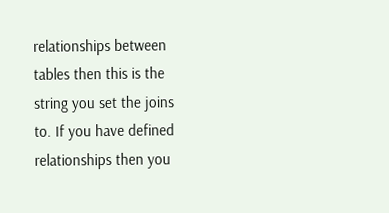relationships between tables then this is the string you set the joins to. If you have defined relationships then you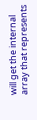will get the internal array that represents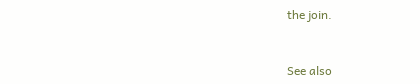the join.



See also